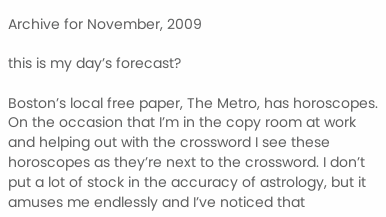Archive for November, 2009

this is my day’s forecast?

Boston’s local free paper, The Metro, has horoscopes. On the occasion that I’m in the copy room at work and helping out with the crossword I see these horoscopes as they’re next to the crossword. I don’t put a lot of stock in the accuracy of astrology, but it amuses me endlessly and I’ve noticed that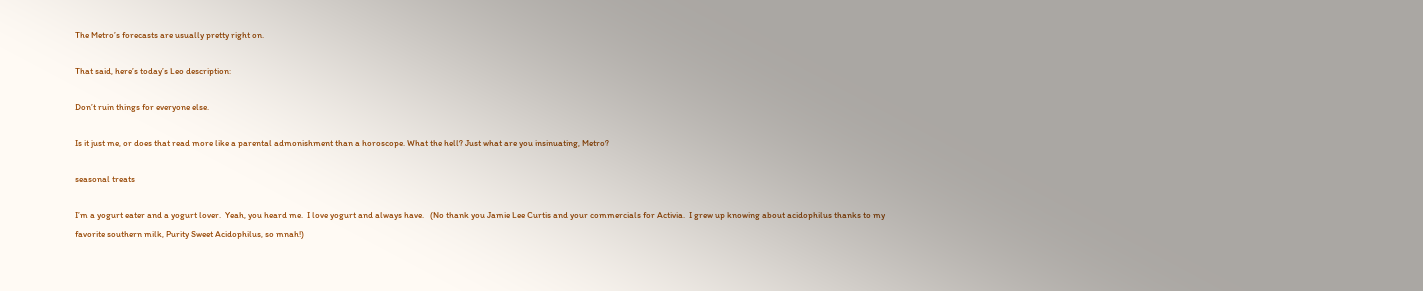The Metro’s forecasts are usually pretty right on.

That said, here’s today’s Leo description:

Don’t ruin things for everyone else.

Is it just me, or does that read more like a parental admonishment than a horoscope. What the hell? Just what are you insinuating, Metro?

seasonal treats

I’m a yogurt eater and a yogurt lover.  Yeah, you heard me.  I love yogurt and always have.   (No thank you Jamie Lee Curtis and your commercials for Activia.  I grew up knowing about acidophilus thanks to my favorite southern milk, Purity Sweet Acidophilus, so mnah!)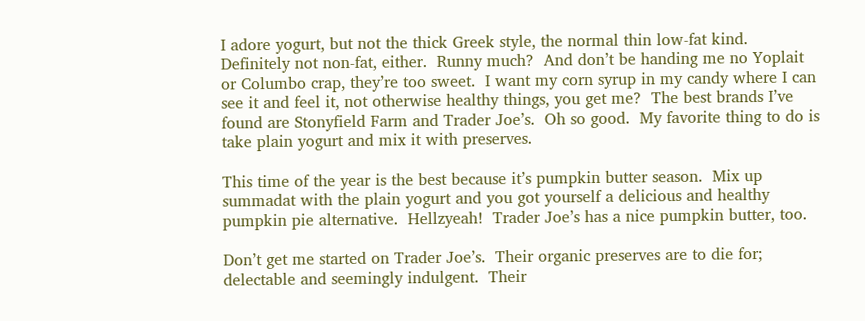I adore yogurt, but not the thick Greek style, the normal thin low-fat kind.  Definitely not non-fat, either.  Runny much?  And don’t be handing me no Yoplait or Columbo crap, they’re too sweet.  I want my corn syrup in my candy where I can see it and feel it, not otherwise healthy things, you get me?  The best brands I’ve found are Stonyfield Farm and Trader Joe’s.  Oh so good.  My favorite thing to do is take plain yogurt and mix it with preserves.

This time of the year is the best because it’s pumpkin butter season.  Mix up summadat with the plain yogurt and you got yourself a delicious and healthy pumpkin pie alternative.  Hellzyeah!  Trader Joe’s has a nice pumpkin butter, too.

Don’t get me started on Trader Joe’s.  Their organic preserves are to die for; delectable and seemingly indulgent.  Their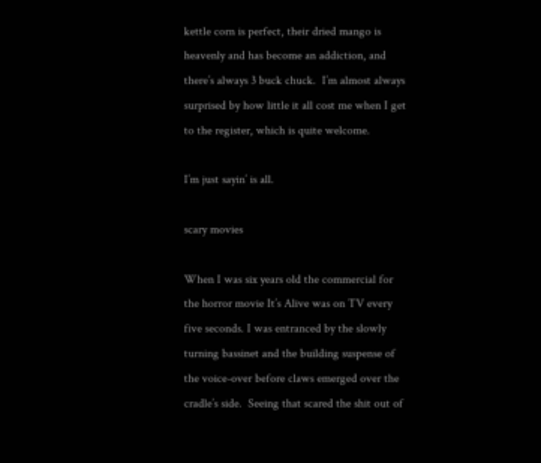kettle corn is perfect, their dried mango is heavenly and has become an addiction, and there’s always 3 buck chuck.  I’m almost always surprised by how little it all cost me when I get to the register, which is quite welcome.

I’m just sayin’ is all.

scary movies

When I was six years old the commercial for the horror movie It’s Alive was on TV every five seconds. I was entranced by the slowly turning bassinet and the building suspense of the voice-over before claws emerged over the cradle’s side.  Seeing that scared the shit out of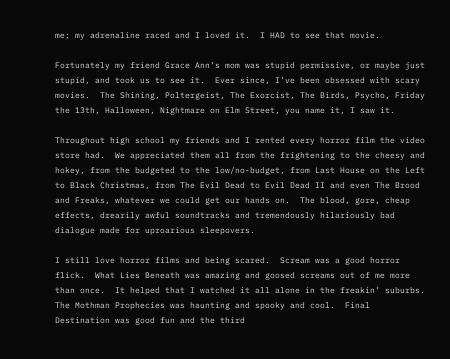me; my adrenaline raced and I loved it.  I HAD to see that movie.

Fortunately my friend Grace Ann’s mom was stupid permissive, or maybe just stupid, and took us to see it.  Ever since, I’ve been obsessed with scary movies.  The Shining, Poltergeist, The Exorcist, The Birds, Psycho, Friday the 13th, Halloween, Nightmare on Elm Street, you name it, I saw it.

Throughout high school my friends and I rented every horror film the video store had.  We appreciated them all from the frightening to the cheesy and hokey, from the budgeted to the low/no-budget, from Last House on the Left to Black Christmas, from The Evil Dead to Evil Dead II and even The Brood and Freaks, whatever we could get our hands on.  The blood, gore, cheap effects, drearily awful soundtracks and tremendously hilariously bad dialogue made for uproarious sleepovers.

I still love horror films and being scared.  Scream was a good horror flick.  What Lies Beneath was amazing and goosed screams out of me more than once.  It helped that I watched it all alone in the freakin’ suburbs.  The Mothman Prophecies was haunting and spooky and cool.  Final Destination was good fun and the third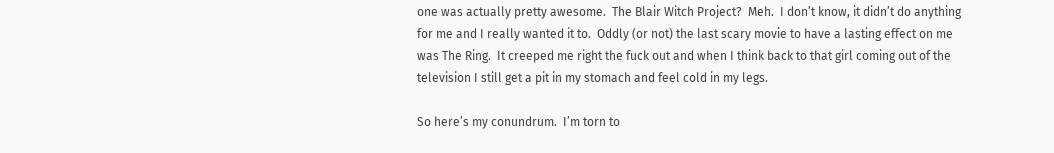one was actually pretty awesome.  The Blair Witch Project?  Meh.  I don’t know, it didn’t do anything for me and I really wanted it to.  Oddly (or not) the last scary movie to have a lasting effect on me was The Ring.  It creeped me right the fuck out and when I think back to that girl coming out of the television I still get a pit in my stomach and feel cold in my legs.

So here’s my conundrum.  I’m torn to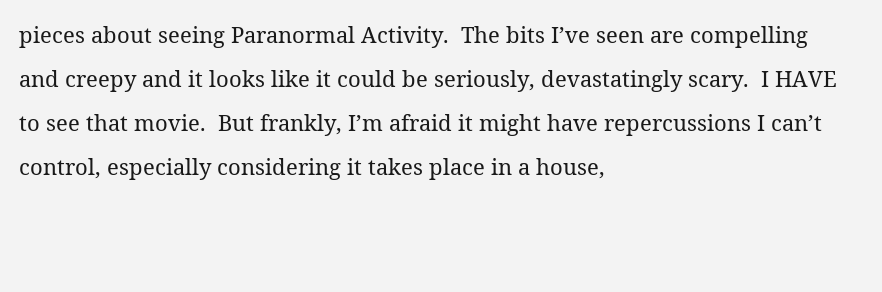pieces about seeing Paranormal Activity.  The bits I’ve seen are compelling and creepy and it looks like it could be seriously, devastatingly scary.  I HAVE to see that movie.  But frankly, I’m afraid it might have repercussions I can’t control, especially considering it takes place in a house,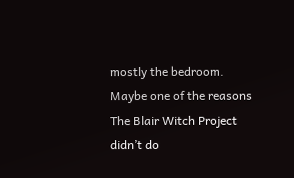mostly the bedroom.  Maybe one of the reasons The Blair Witch Project didn’t do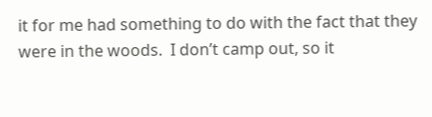it for me had something to do with the fact that they were in the woods.  I don’t camp out, so it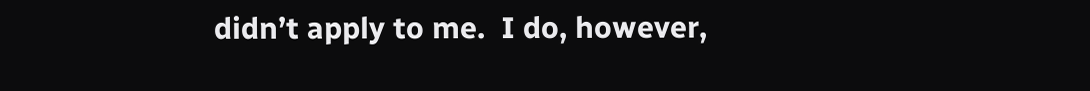didn’t apply to me.  I do, however,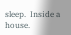sleep.  Inside a house.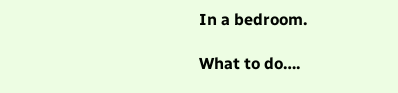In a bedroom.

What to do….